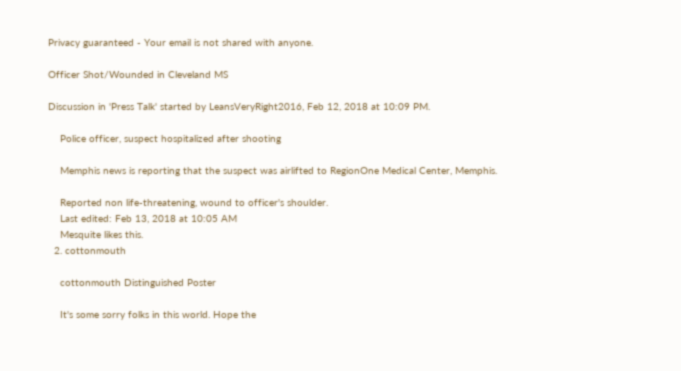Privacy guaranteed - Your email is not shared with anyone.

Officer Shot/Wounded in Cleveland MS

Discussion in 'Press Talk' started by LeansVeryRight2016, Feb 12, 2018 at 10:09 PM.

    Police officer, suspect hospitalized after shooting

    Memphis news is reporting that the suspect was airlifted to RegionOne Medical Center, Memphis.

    Reported non life-threatening, wound to officer's shoulder.
    Last edited: Feb 13, 2018 at 10:05 AM
    Mesquite likes this.
  2. cottonmouth

    cottonmouth Distinguished Poster

    It's some sorry folks in this world. Hope the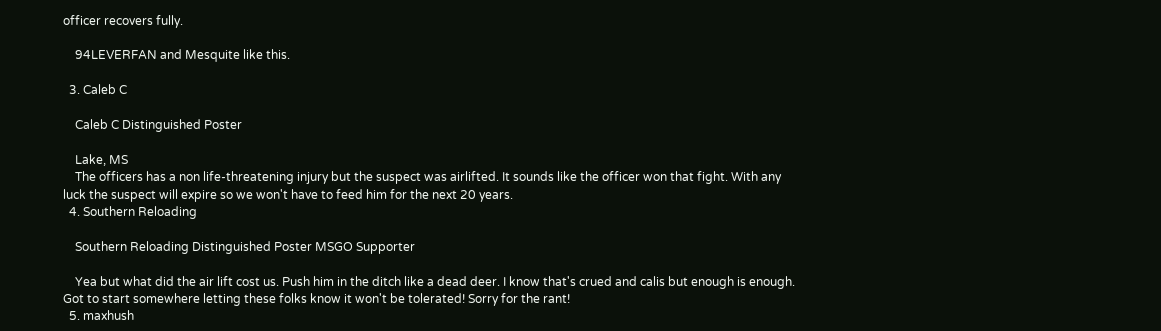officer recovers fully.

    94LEVERFAN and Mesquite like this.

  3. Caleb C

    Caleb C Distinguished Poster

    Lake, MS
    The officers has a non life-threatening injury but the suspect was airlifted. It sounds like the officer won that fight. With any luck the suspect will expire so we won't have to feed him for the next 20 years.
  4. Southern Reloading

    Southern Reloading Distinguished Poster MSGO Supporter

    Yea but what did the air lift cost us. Push him in the ditch like a dead deer. I know that's crued and calis but enough is enough. Got to start somewhere letting these folks know it won't be tolerated! Sorry for the rant!
  5. maxhush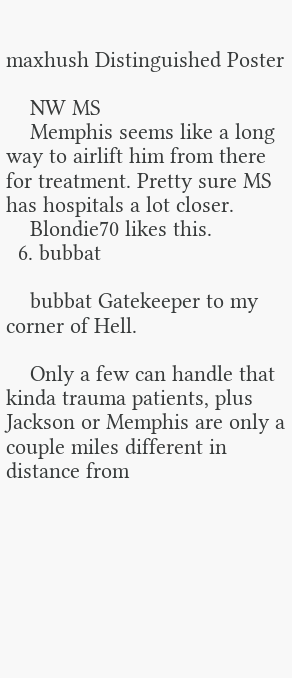maxhush Distinguished Poster

    NW MS
    Memphis seems like a long way to airlift him from there for treatment. Pretty sure MS has hospitals a lot closer.
    Blondie70 likes this.
  6. bubbat

    bubbat Gatekeeper to my corner of Hell.

    Only a few can handle that kinda trauma patients, plus Jackson or Memphis are only a couple miles different in distance from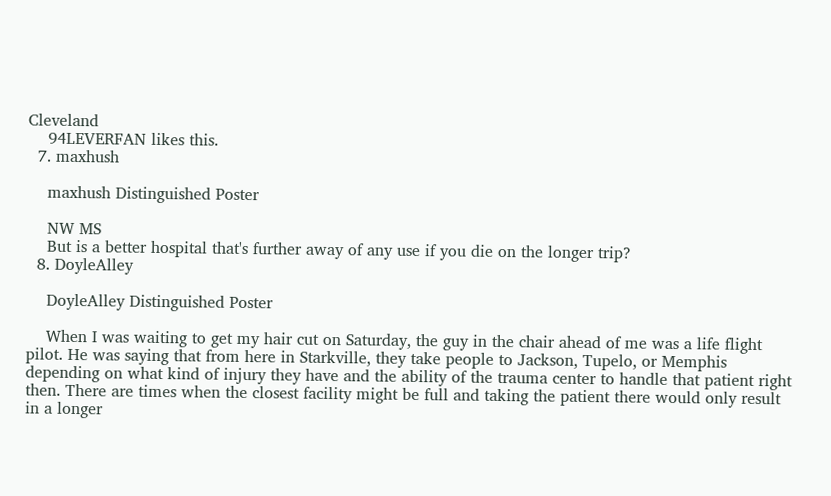Cleveland
    94LEVERFAN likes this.
  7. maxhush

    maxhush Distinguished Poster

    NW MS
    But is a better hospital that's further away of any use if you die on the longer trip?
  8. DoyleAlley

    DoyleAlley Distinguished Poster

    When I was waiting to get my hair cut on Saturday, the guy in the chair ahead of me was a life flight pilot. He was saying that from here in Starkville, they take people to Jackson, Tupelo, or Memphis depending on what kind of injury they have and the ability of the trauma center to handle that patient right then. There are times when the closest facility might be full and taking the patient there would only result in a longer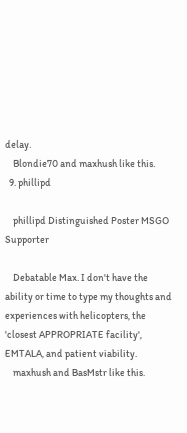delay.
    Blondie70 and maxhush like this.
  9. phillipd

    phillipd Distinguished Poster MSGO Supporter

    Debatable Max. I don't have the ability or time to type my thoughts and experiences with helicopters, the 'closest APPROPRIATE facility', EMTALA, and patient viability.
    maxhush and BasMstr like this.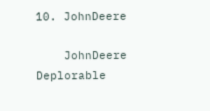10. JohnDeere

    JohnDeere Deplorable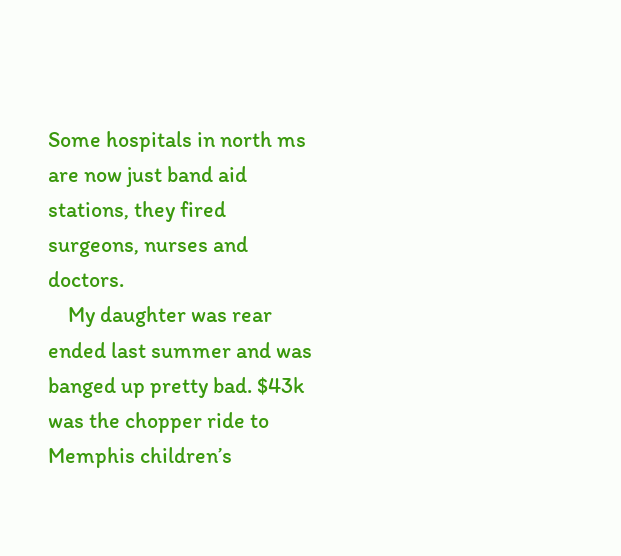Some hospitals in north ms are now just band aid stations, they fired surgeons, nurses and doctors.
    My daughter was rear ended last summer and was banged up pretty bad. $43k was the chopper ride to Memphis children’s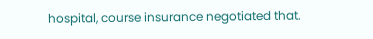hospital, course insurance negotiated that.